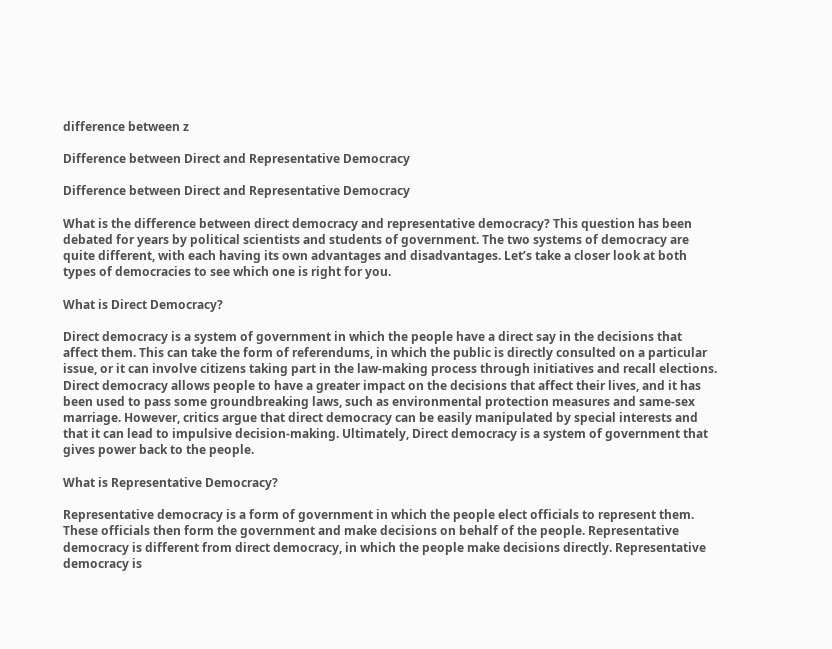difference between z

Difference between Direct and Representative Democracy

Difference between Direct and Representative Democracy

What is the difference between direct democracy and representative democracy? This question has been debated for years by political scientists and students of government. The two systems of democracy are quite different, with each having its own advantages and disadvantages. Let’s take a closer look at both types of democracies to see which one is right for you.

What is Direct Democracy?

Direct democracy is a system of government in which the people have a direct say in the decisions that affect them. This can take the form of referendums, in which the public is directly consulted on a particular issue, or it can involve citizens taking part in the law-making process through initiatives and recall elections. Direct democracy allows people to have a greater impact on the decisions that affect their lives, and it has been used to pass some groundbreaking laws, such as environmental protection measures and same-sex marriage. However, critics argue that direct democracy can be easily manipulated by special interests and that it can lead to impulsive decision-making. Ultimately, Direct democracy is a system of government that gives power back to the people.

What is Representative Democracy?

Representative democracy is a form of government in which the people elect officials to represent them. These officials then form the government and make decisions on behalf of the people. Representative democracy is different from direct democracy, in which the people make decisions directly. Representative democracy is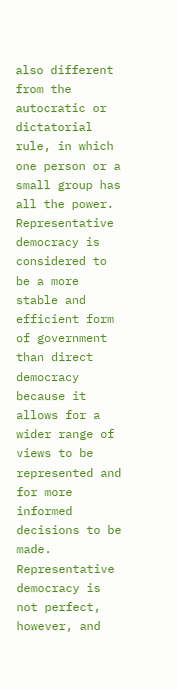also different from the autocratic or dictatorial rule, in which one person or a small group has all the power. Representative democracy is considered to be a more stable and efficient form of government than direct democracy because it allows for a wider range of views to be represented and for more informed decisions to be made. Representative democracy is not perfect, however, and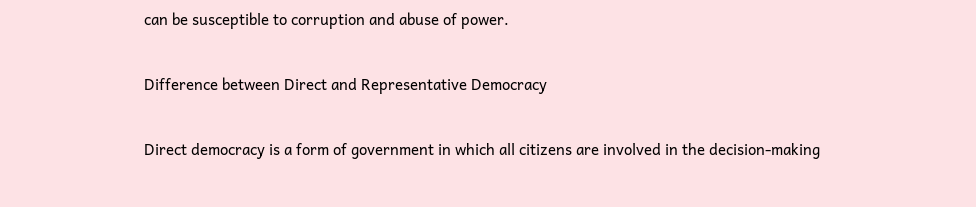can be susceptible to corruption and abuse of power.

Difference between Direct and Representative Democracy

Direct democracy is a form of government in which all citizens are involved in the decision-making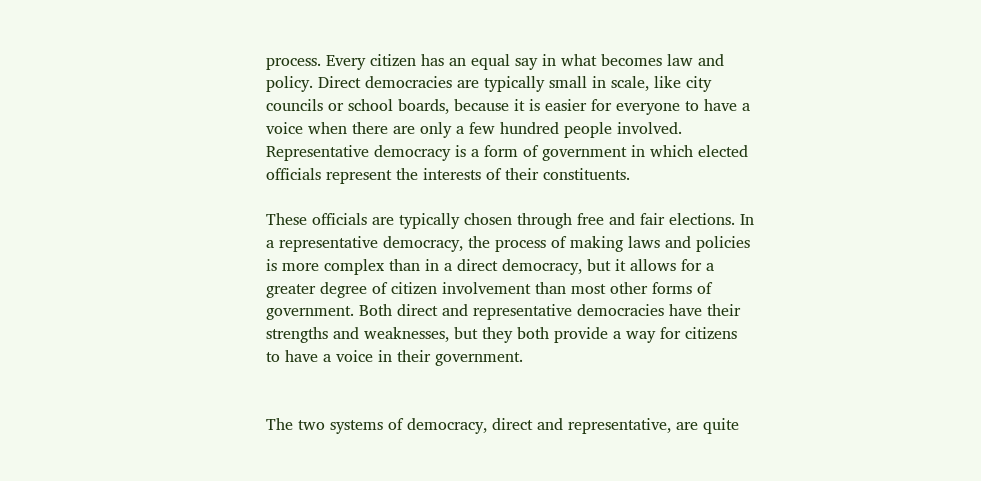process. Every citizen has an equal say in what becomes law and policy. Direct democracies are typically small in scale, like city councils or school boards, because it is easier for everyone to have a voice when there are only a few hundred people involved. Representative democracy is a form of government in which elected officials represent the interests of their constituents.

These officials are typically chosen through free and fair elections. In a representative democracy, the process of making laws and policies is more complex than in a direct democracy, but it allows for a greater degree of citizen involvement than most other forms of government. Both direct and representative democracies have their strengths and weaknesses, but they both provide a way for citizens to have a voice in their government.


The two systems of democracy, direct and representative, are quite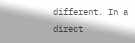different. In a direct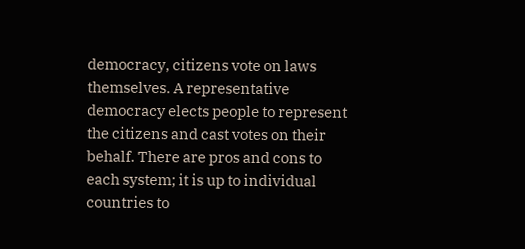democracy, citizens vote on laws themselves. A representative democracy elects people to represent the citizens and cast votes on their behalf. There are pros and cons to each system; it is up to individual countries to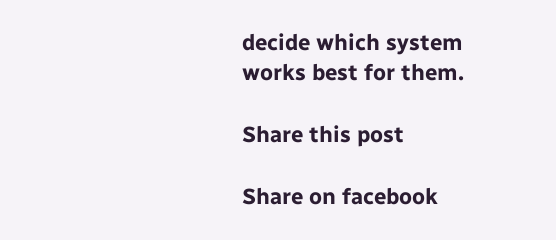decide which system works best for them.

Share this post

Share on facebook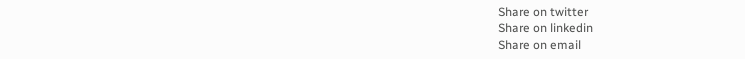Share on twitter
Share on linkedin
Share on email